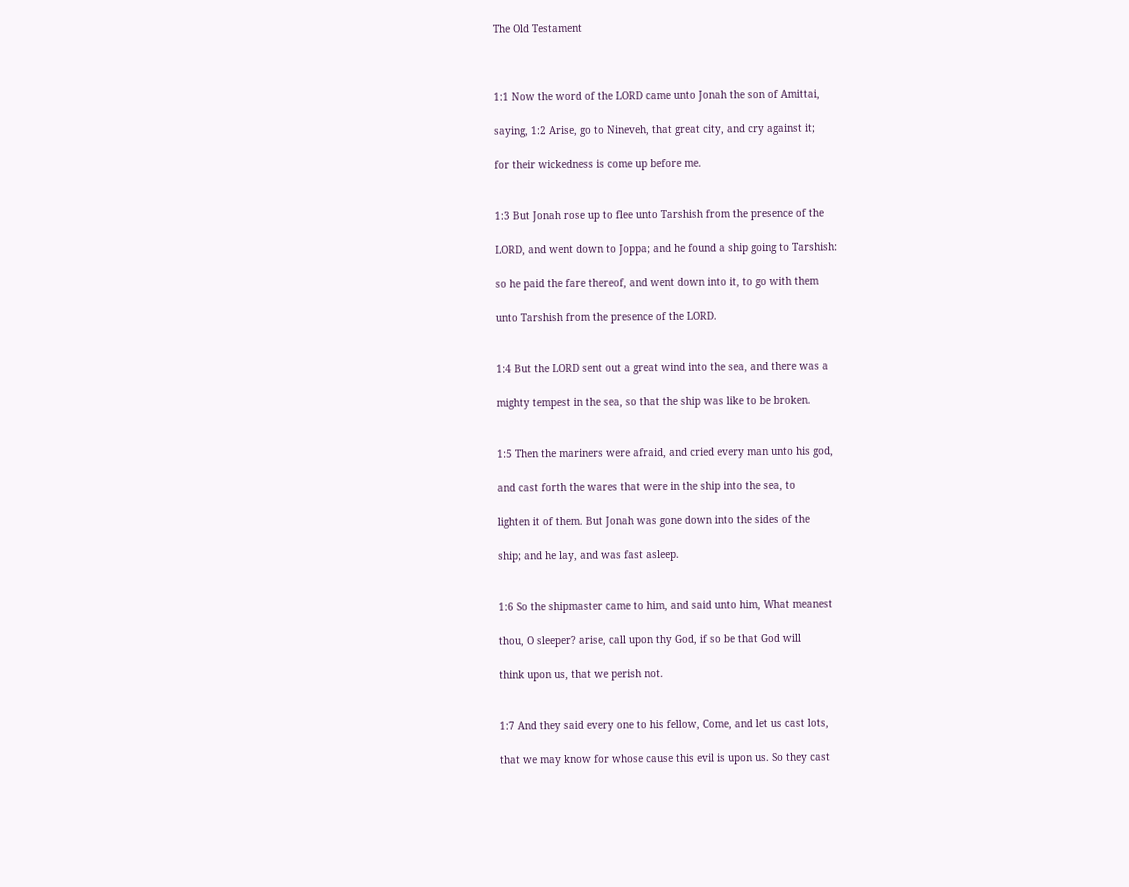The Old Testament



1:1 Now the word of the LORD came unto Jonah the son of Amittai,

saying, 1:2 Arise, go to Nineveh, that great city, and cry against it;

for their wickedness is come up before me.


1:3 But Jonah rose up to flee unto Tarshish from the presence of the

LORD, and went down to Joppa; and he found a ship going to Tarshish:

so he paid the fare thereof, and went down into it, to go with them

unto Tarshish from the presence of the LORD.


1:4 But the LORD sent out a great wind into the sea, and there was a

mighty tempest in the sea, so that the ship was like to be broken.


1:5 Then the mariners were afraid, and cried every man unto his god,

and cast forth the wares that were in the ship into the sea, to

lighten it of them. But Jonah was gone down into the sides of the

ship; and he lay, and was fast asleep.


1:6 So the shipmaster came to him, and said unto him, What meanest

thou, O sleeper? arise, call upon thy God, if so be that God will

think upon us, that we perish not.


1:7 And they said every one to his fellow, Come, and let us cast lots,

that we may know for whose cause this evil is upon us. So they cast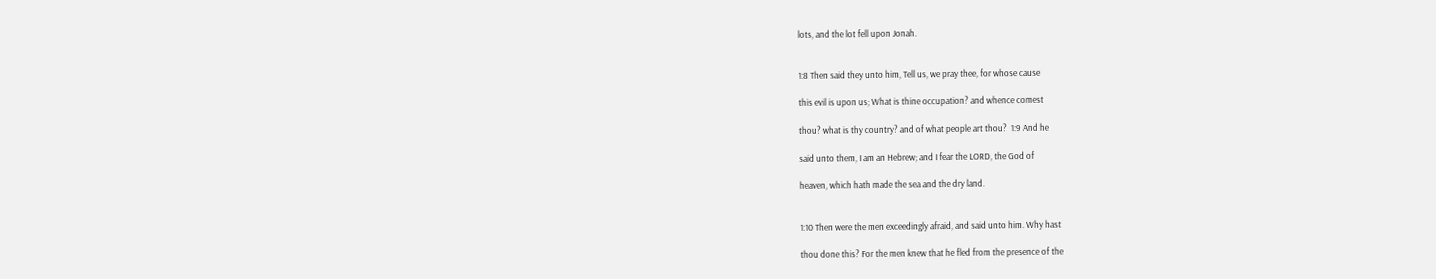lots, and the lot fell upon Jonah.


1:8 Then said they unto him, Tell us, we pray thee, for whose cause

this evil is upon us; What is thine occupation? and whence comest

thou? what is thy country? and of what people art thou?  1:9 And he

said unto them, I am an Hebrew; and I fear the LORD, the God of

heaven, which hath made the sea and the dry land.


1:10 Then were the men exceedingly afraid, and said unto him. Why hast

thou done this? For the men knew that he fled from the presence of the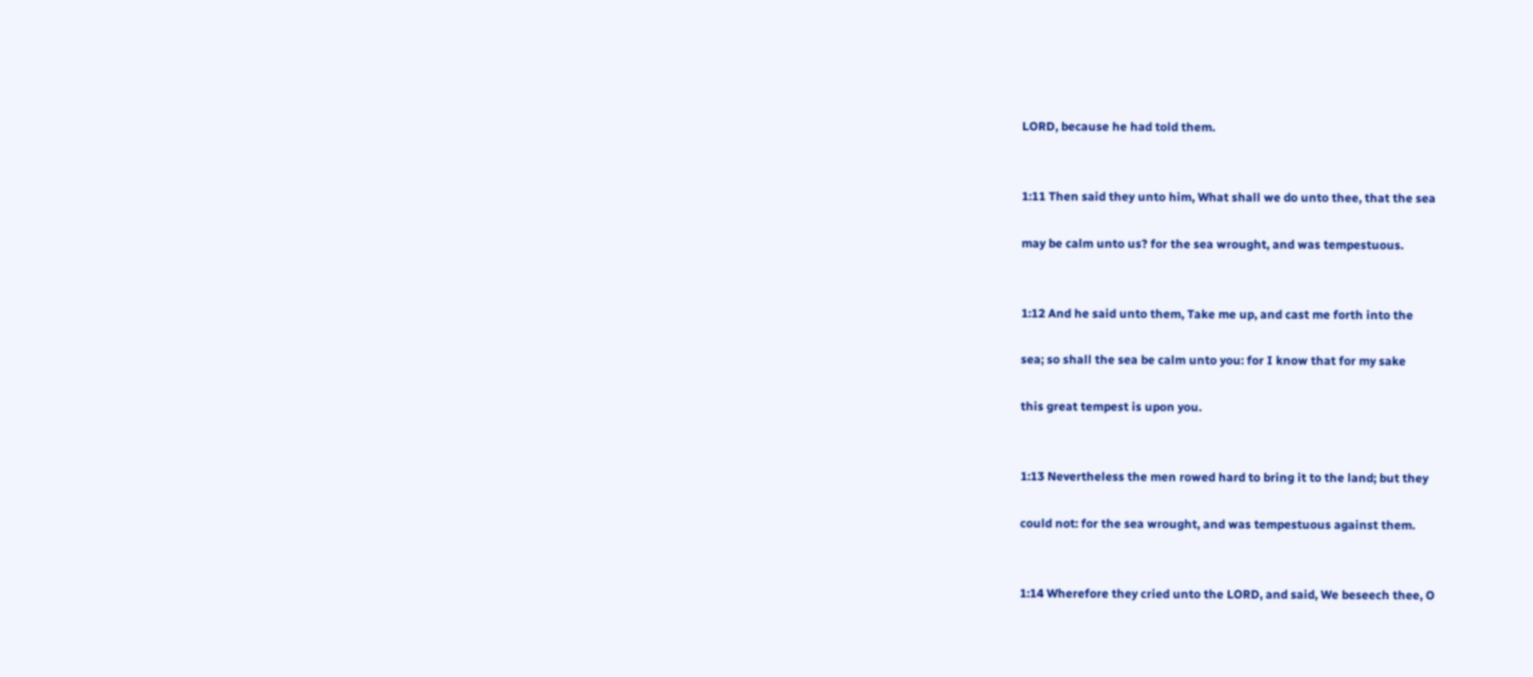LORD, because he had told them.


1:11 Then said they unto him, What shall we do unto thee, that the sea

may be calm unto us? for the sea wrought, and was tempestuous.


1:12 And he said unto them, Take me up, and cast me forth into the

sea; so shall the sea be calm unto you: for I know that for my sake

this great tempest is upon you.


1:13 Nevertheless the men rowed hard to bring it to the land; but they

could not: for the sea wrought, and was tempestuous against them.


1:14 Wherefore they cried unto the LORD, and said, We beseech thee, O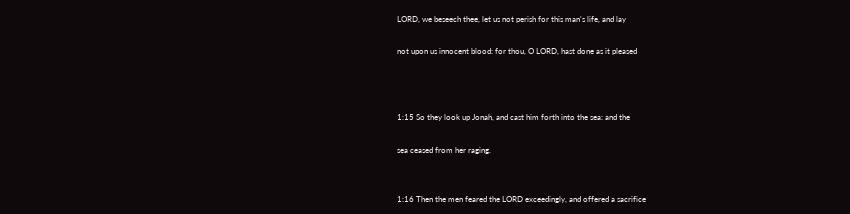LORD, we beseech thee, let us not perish for this man's life, and lay

not upon us innocent blood: for thou, O LORD, hast done as it pleased



1:15 So they look up Jonah, and cast him forth into the sea: and the

sea ceased from her raging.


1:16 Then the men feared the LORD exceedingly, and offered a sacrifice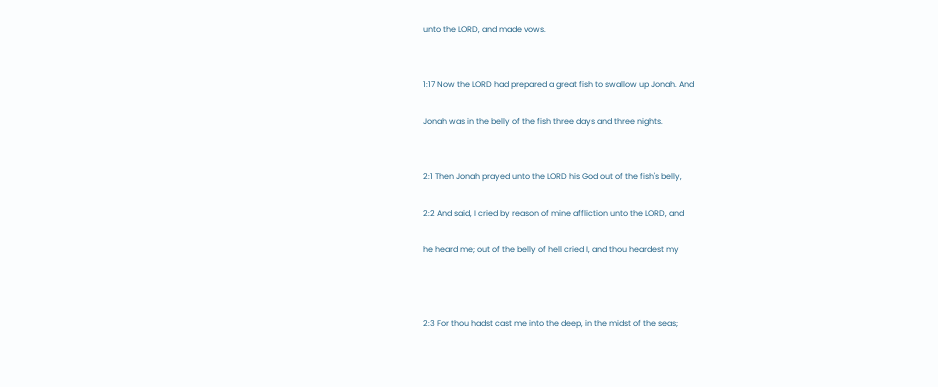unto the LORD, and made vows.


1:17 Now the LORD had prepared a great fish to swallow up Jonah. And

Jonah was in the belly of the fish three days and three nights.


2:1 Then Jonah prayed unto the LORD his God out of the fish's belly,

2:2 And said, I cried by reason of mine affliction unto the LORD, and

he heard me; out of the belly of hell cried I, and thou heardest my



2:3 For thou hadst cast me into the deep, in the midst of the seas;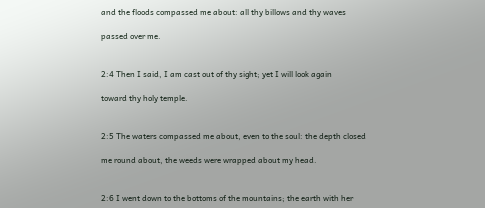and the floods compassed me about: all thy billows and thy waves

passed over me.


2:4 Then I said, I am cast out of thy sight; yet I will look again

toward thy holy temple.


2:5 The waters compassed me about, even to the soul: the depth closed

me round about, the weeds were wrapped about my head.


2:6 I went down to the bottoms of the mountains; the earth with her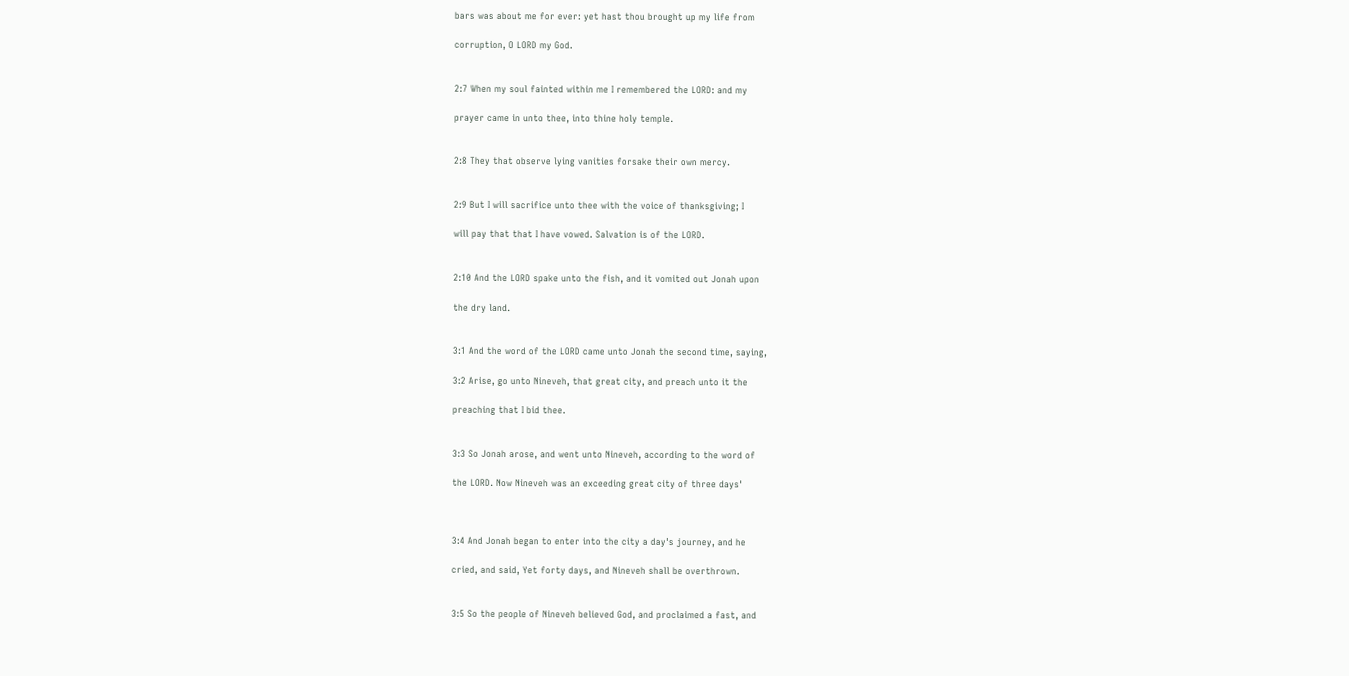bars was about me for ever: yet hast thou brought up my life from

corruption, O LORD my God.


2:7 When my soul fainted within me I remembered the LORD: and my

prayer came in unto thee, into thine holy temple.


2:8 They that observe lying vanities forsake their own mercy.


2:9 But I will sacrifice unto thee with the voice of thanksgiving; I

will pay that that I have vowed. Salvation is of the LORD.


2:10 And the LORD spake unto the fish, and it vomited out Jonah upon

the dry land.


3:1 And the word of the LORD came unto Jonah the second time, saying,

3:2 Arise, go unto Nineveh, that great city, and preach unto it the

preaching that I bid thee.


3:3 So Jonah arose, and went unto Nineveh, according to the word of

the LORD. Now Nineveh was an exceeding great city of three days'



3:4 And Jonah began to enter into the city a day's journey, and he

cried, and said, Yet forty days, and Nineveh shall be overthrown.


3:5 So the people of Nineveh believed God, and proclaimed a fast, and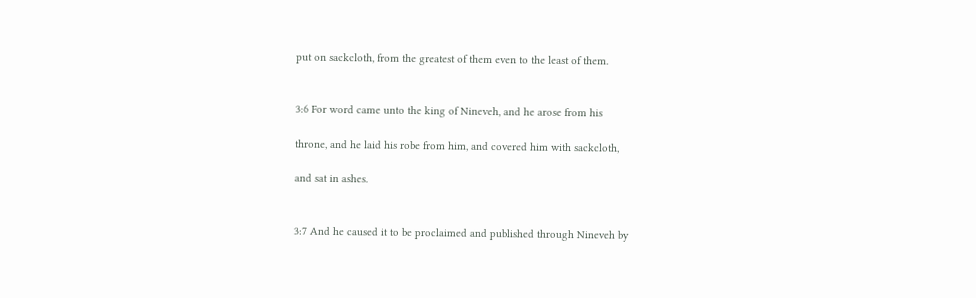put on sackcloth, from the greatest of them even to the least of them.


3:6 For word came unto the king of Nineveh, and he arose from his

throne, and he laid his robe from him, and covered him with sackcloth,

and sat in ashes.


3:7 And he caused it to be proclaimed and published through Nineveh by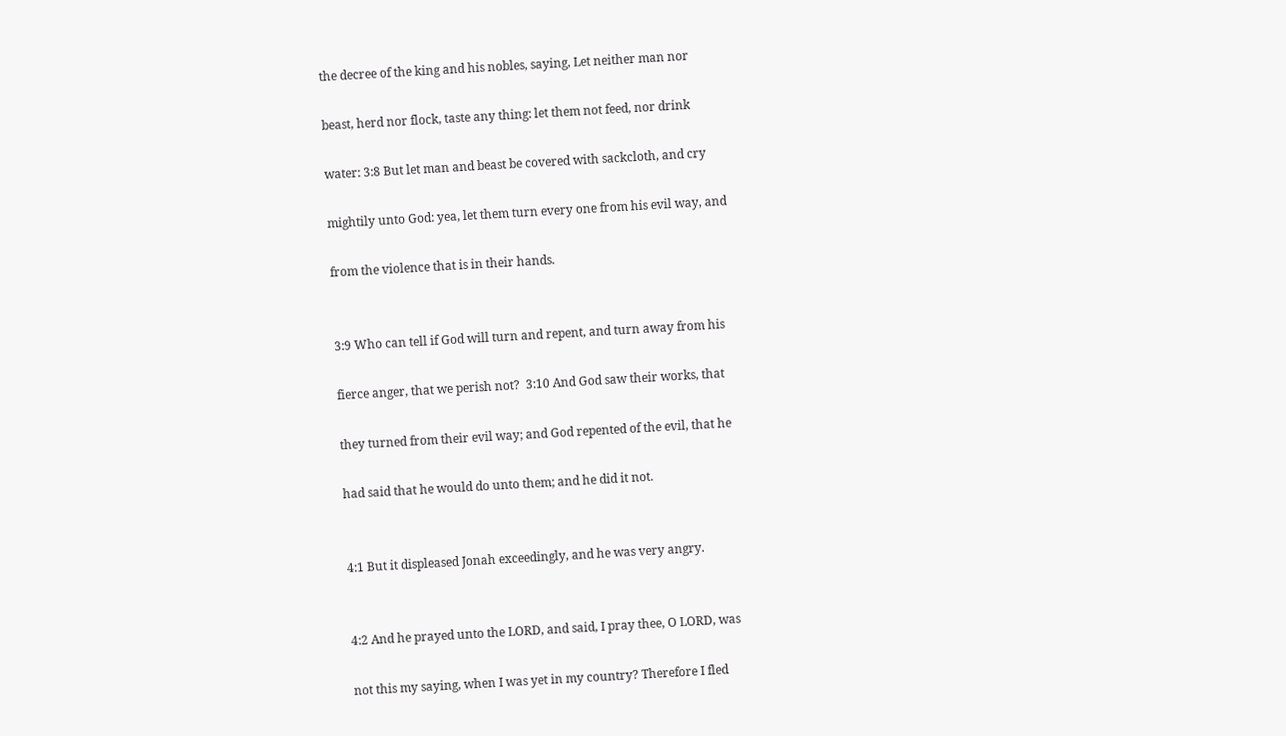the decree of the king and his nobles, saying, Let neither man nor

beast, herd nor flock, taste any thing: let them not feed, nor drink

water: 3:8 But let man and beast be covered with sackcloth, and cry

mightily unto God: yea, let them turn every one from his evil way, and

from the violence that is in their hands.


3:9 Who can tell if God will turn and repent, and turn away from his

fierce anger, that we perish not?  3:10 And God saw their works, that

they turned from their evil way; and God repented of the evil, that he

had said that he would do unto them; and he did it not.


4:1 But it displeased Jonah exceedingly, and he was very angry.


4:2 And he prayed unto the LORD, and said, I pray thee, O LORD, was

not this my saying, when I was yet in my country? Therefore I fled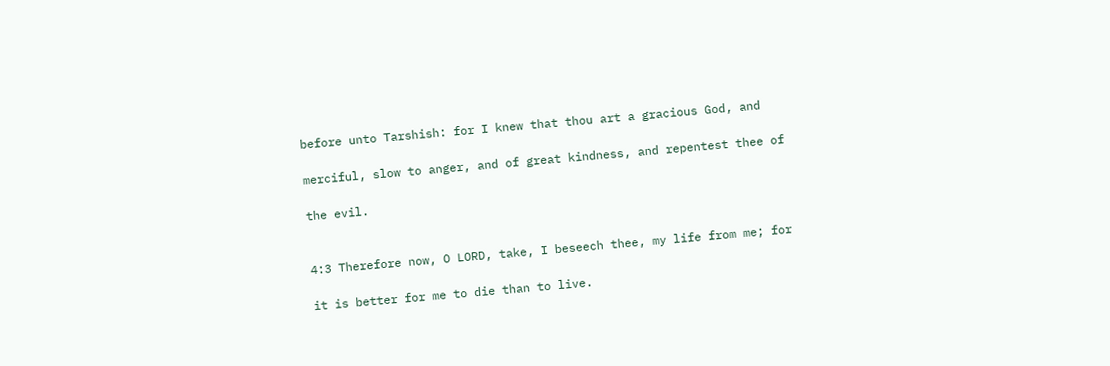before unto Tarshish: for I knew that thou art a gracious God, and

merciful, slow to anger, and of great kindness, and repentest thee of

the evil.


4:3 Therefore now, O LORD, take, I beseech thee, my life from me; for

it is better for me to die than to live.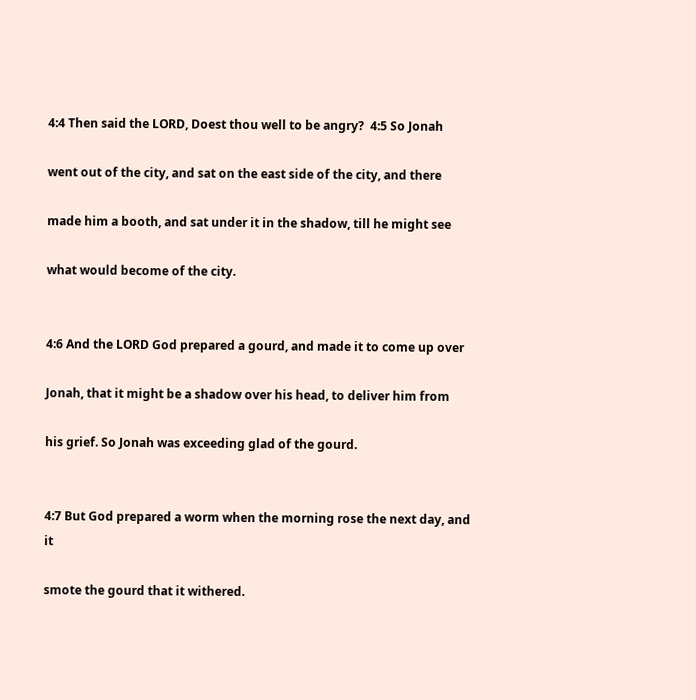4:4 Then said the LORD, Doest thou well to be angry?  4:5 So Jonah

went out of the city, and sat on the east side of the city, and there

made him a booth, and sat under it in the shadow, till he might see

what would become of the city.


4:6 And the LORD God prepared a gourd, and made it to come up over

Jonah, that it might be a shadow over his head, to deliver him from

his grief. So Jonah was exceeding glad of the gourd.


4:7 But God prepared a worm when the morning rose the next day, and it

smote the gourd that it withered.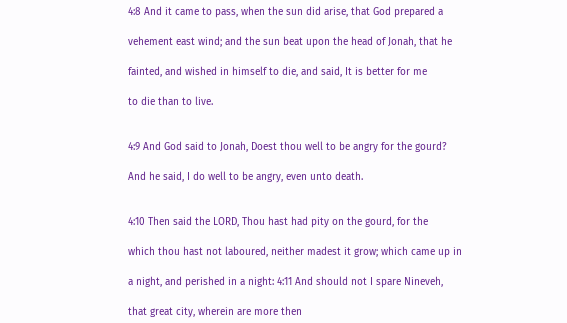4:8 And it came to pass, when the sun did arise, that God prepared a

vehement east wind; and the sun beat upon the head of Jonah, that he

fainted, and wished in himself to die, and said, It is better for me

to die than to live.


4:9 And God said to Jonah, Doest thou well to be angry for the gourd?

And he said, I do well to be angry, even unto death.


4:10 Then said the LORD, Thou hast had pity on the gourd, for the

which thou hast not laboured, neither madest it grow; which came up in

a night, and perished in a night: 4:11 And should not I spare Nineveh,

that great city, wherein are more then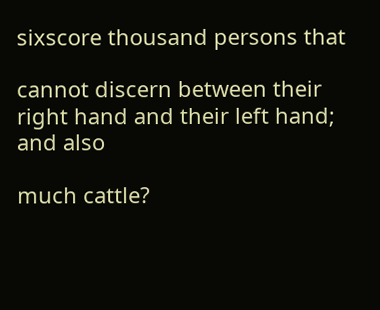sixscore thousand persons that

cannot discern between their right hand and their left hand; and also

much cattle?